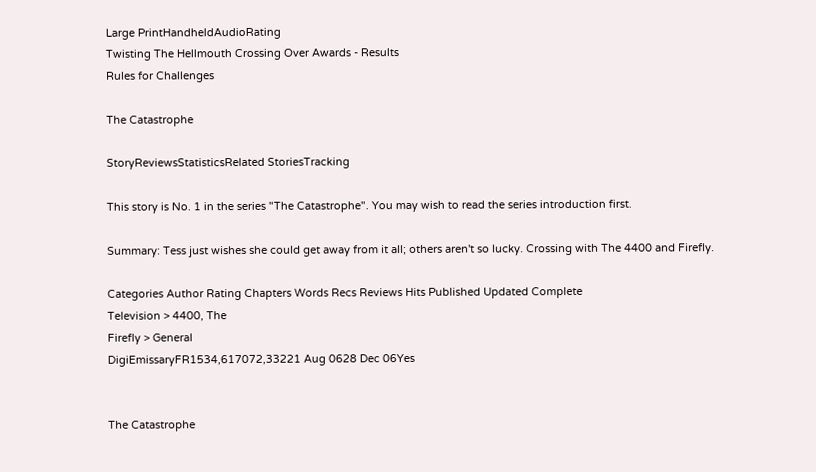Large PrintHandheldAudioRating
Twisting The Hellmouth Crossing Over Awards - Results
Rules for Challenges

The Catastrophe

StoryReviewsStatisticsRelated StoriesTracking

This story is No. 1 in the series "The Catastrophe". You may wish to read the series introduction first.

Summary: Tess just wishes she could get away from it all; others aren't so lucky. Crossing with The 4400 and Firefly.

Categories Author Rating Chapters Words Recs Reviews Hits Published Updated Complete
Television > 4400, The
Firefly > General
DigiEmissaryFR1534,617072,33221 Aug 0628 Dec 06Yes


The Catastrophe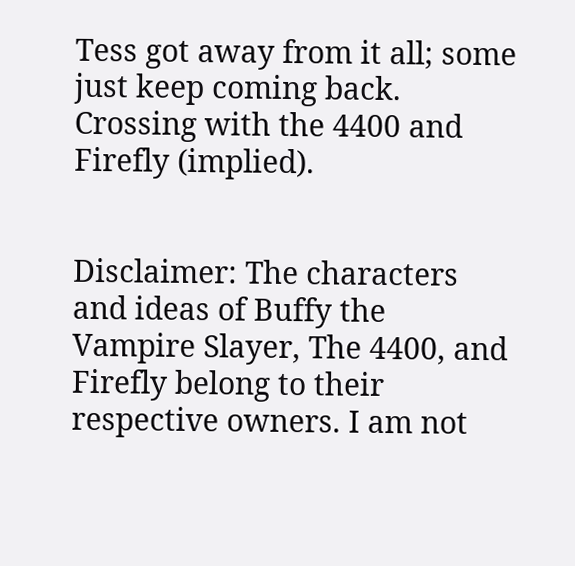Tess got away from it all; some just keep coming back. Crossing with the 4400 and Firefly (implied).


Disclaimer: The characters and ideas of Buffy the Vampire Slayer, The 4400, and Firefly belong to their respective owners. I am not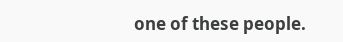one of these people.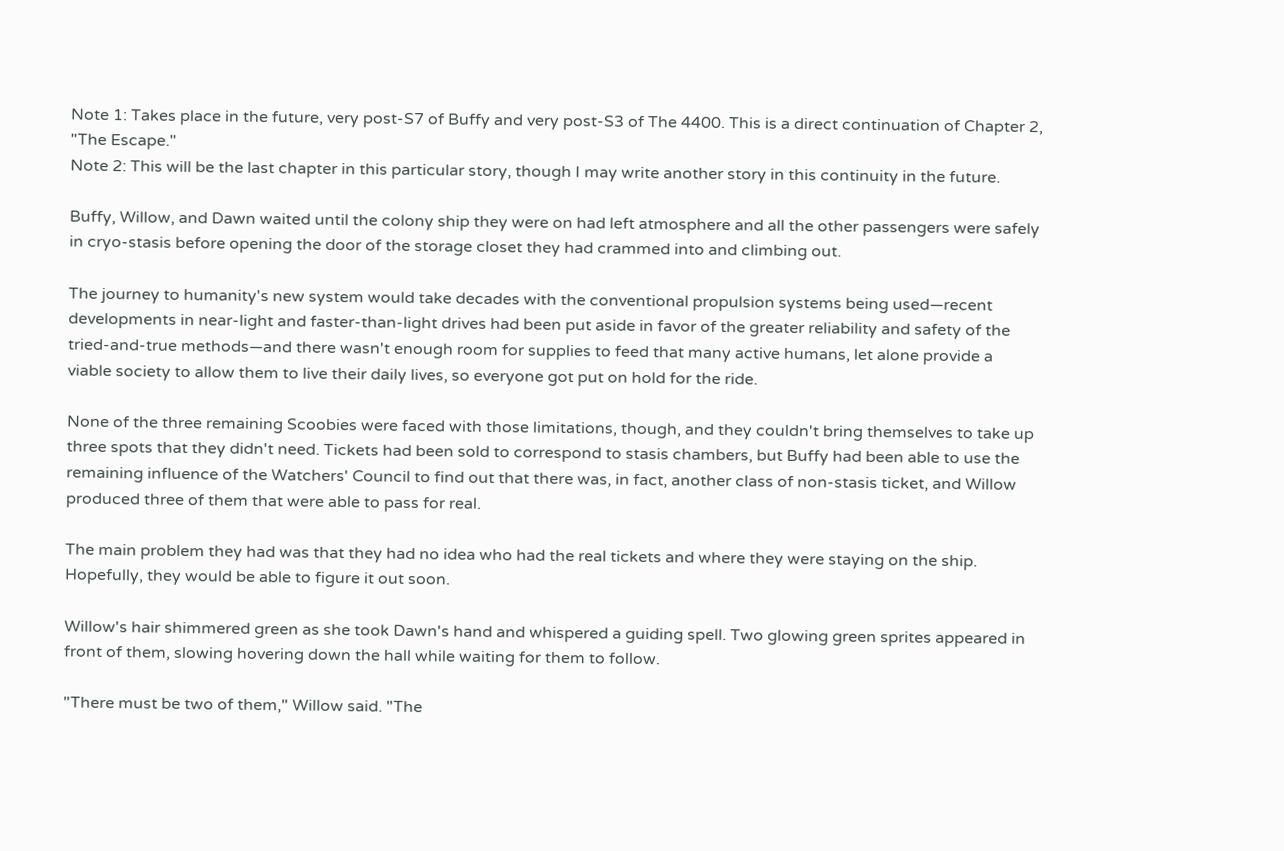Note 1: Takes place in the future, very post-S7 of Buffy and very post-S3 of The 4400. This is a direct continuation of Chapter 2, "The Escape."
Note 2: This will be the last chapter in this particular story, though I may write another story in this continuity in the future.

Buffy, Willow, and Dawn waited until the colony ship they were on had left atmosphere and all the other passengers were safely in cryo-stasis before opening the door of the storage closet they had crammed into and climbing out.

The journey to humanity's new system would take decades with the conventional propulsion systems being used—recent developments in near-light and faster-than-light drives had been put aside in favor of the greater reliability and safety of the tried-and-true methods—and there wasn't enough room for supplies to feed that many active humans, let alone provide a viable society to allow them to live their daily lives, so everyone got put on hold for the ride.

None of the three remaining Scoobies were faced with those limitations, though, and they couldn't bring themselves to take up three spots that they didn't need. Tickets had been sold to correspond to stasis chambers, but Buffy had been able to use the remaining influence of the Watchers' Council to find out that there was, in fact, another class of non-stasis ticket, and Willow produced three of them that were able to pass for real.

The main problem they had was that they had no idea who had the real tickets and where they were staying on the ship. Hopefully, they would be able to figure it out soon.

Willow's hair shimmered green as she took Dawn's hand and whispered a guiding spell. Two glowing green sprites appeared in front of them, slowing hovering down the hall while waiting for them to follow.

"There must be two of them," Willow said. "The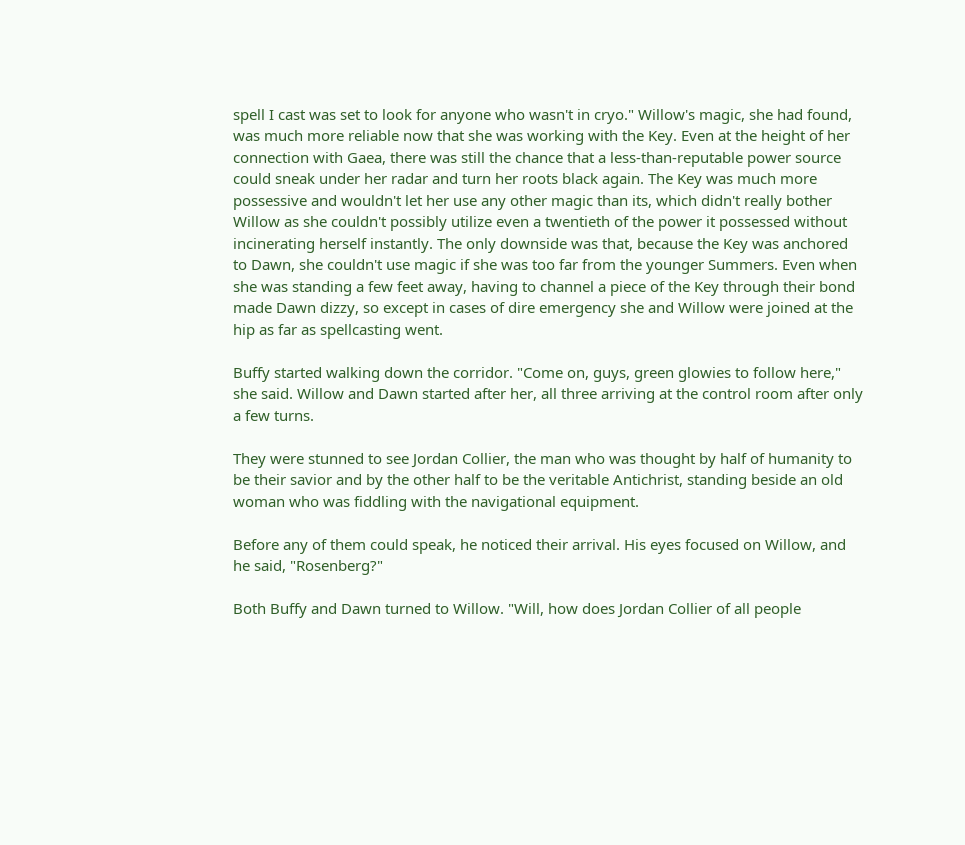spell I cast was set to look for anyone who wasn't in cryo." Willow's magic, she had found, was much more reliable now that she was working with the Key. Even at the height of her connection with Gaea, there was still the chance that a less-than-reputable power source could sneak under her radar and turn her roots black again. The Key was much more possessive and wouldn't let her use any other magic than its, which didn't really bother Willow as she couldn't possibly utilize even a twentieth of the power it possessed without incinerating herself instantly. The only downside was that, because the Key was anchored to Dawn, she couldn't use magic if she was too far from the younger Summers. Even when she was standing a few feet away, having to channel a piece of the Key through their bond made Dawn dizzy, so except in cases of dire emergency she and Willow were joined at the hip as far as spellcasting went.

Buffy started walking down the corridor. "Come on, guys, green glowies to follow here," she said. Willow and Dawn started after her, all three arriving at the control room after only a few turns.

They were stunned to see Jordan Collier, the man who was thought by half of humanity to be their savior and by the other half to be the veritable Antichrist, standing beside an old woman who was fiddling with the navigational equipment.

Before any of them could speak, he noticed their arrival. His eyes focused on Willow, and he said, "Rosenberg?"

Both Buffy and Dawn turned to Willow. "Will, how does Jordan Collier of all people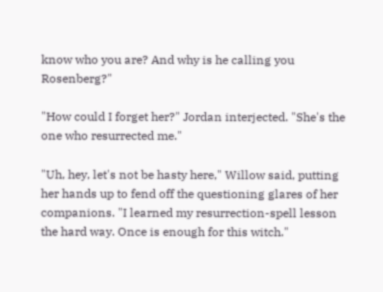know who you are? And why is he calling you Rosenberg?"

"How could I forget her?" Jordan interjected. "She's the one who resurrected me."

"Uh, hey, let's not be hasty here," Willow said, putting her hands up to fend off the questioning glares of her companions. "I learned my resurrection-spell lesson the hard way. Once is enough for this witch."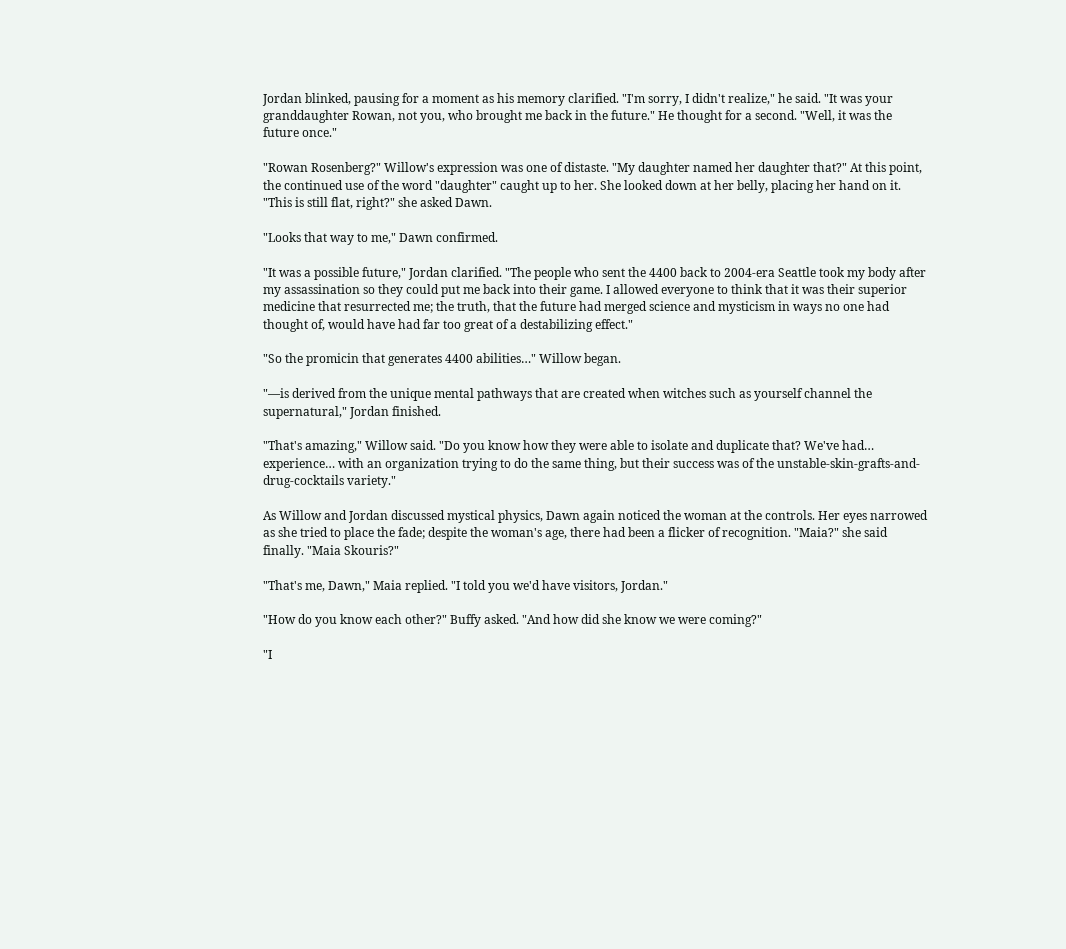Jordan blinked, pausing for a moment as his memory clarified. "I'm sorry, I didn't realize," he said. "It was your granddaughter Rowan, not you, who brought me back in the future." He thought for a second. "Well, it was the future once."

"Rowan Rosenberg?" Willow's expression was one of distaste. "My daughter named her daughter that?" At this point, the continued use of the word "daughter" caught up to her. She looked down at her belly, placing her hand on it. "This is still flat, right?" she asked Dawn.

"Looks that way to me," Dawn confirmed.

"It was a possible future," Jordan clarified. "The people who sent the 4400 back to 2004-era Seattle took my body after my assassination so they could put me back into their game. I allowed everyone to think that it was their superior medicine that resurrected me; the truth, that the future had merged science and mysticism in ways no one had thought of, would have had far too great of a destabilizing effect."

"So the promicin that generates 4400 abilities…" Willow began.

"—is derived from the unique mental pathways that are created when witches such as yourself channel the supernatural," Jordan finished.

"That's amazing," Willow said. "Do you know how they were able to isolate and duplicate that? We've had… experience… with an organization trying to do the same thing, but their success was of the unstable-skin-grafts-and-drug-cocktails variety."

As Willow and Jordan discussed mystical physics, Dawn again noticed the woman at the controls. Her eyes narrowed as she tried to place the fade; despite the woman's age, there had been a flicker of recognition. "Maia?" she said finally. "Maia Skouris?"

"That's me, Dawn," Maia replied. "I told you we'd have visitors, Jordan."

"How do you know each other?" Buffy asked. "And how did she know we were coming?"

"I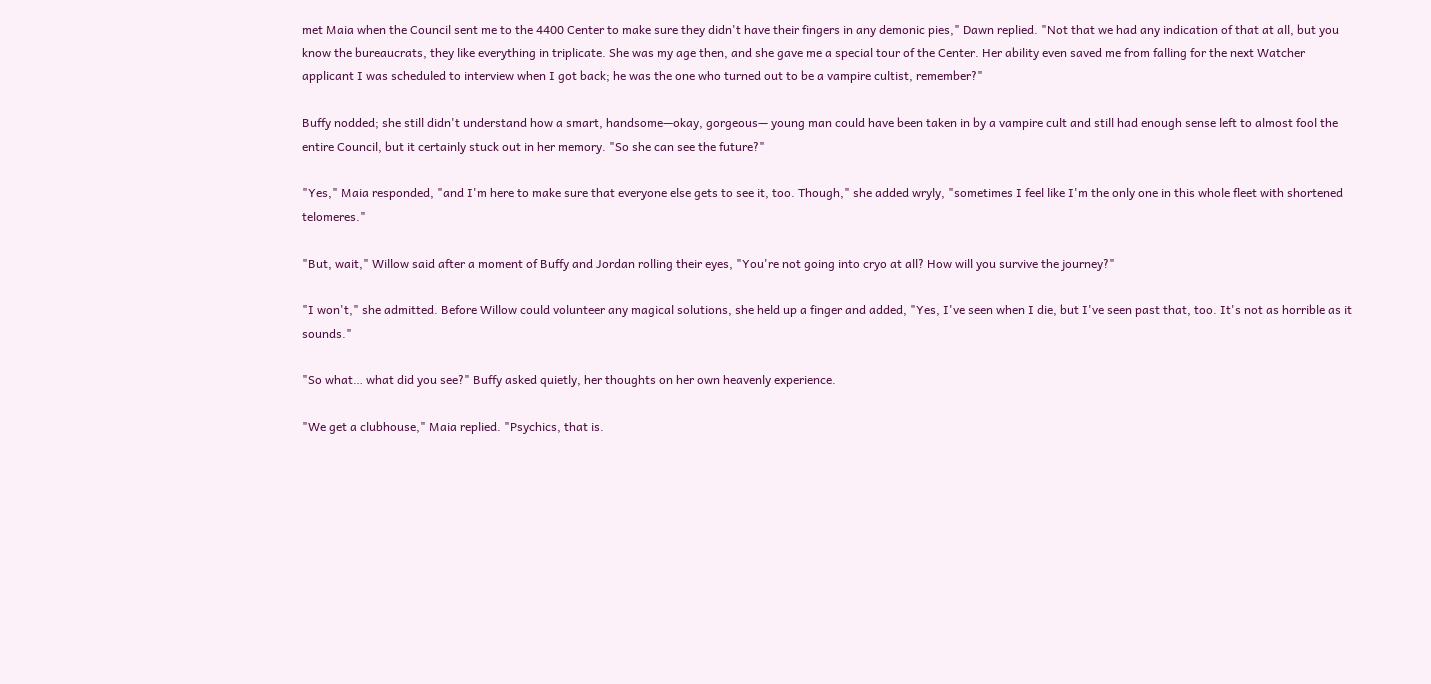met Maia when the Council sent me to the 4400 Center to make sure they didn't have their fingers in any demonic pies," Dawn replied. "Not that we had any indication of that at all, but you know the bureaucrats, they like everything in triplicate. She was my age then, and she gave me a special tour of the Center. Her ability even saved me from falling for the next Watcher applicant I was scheduled to interview when I got back; he was the one who turned out to be a vampire cultist, remember?"

Buffy nodded; she still didn't understand how a smart, handsome—okay, gorgeous— young man could have been taken in by a vampire cult and still had enough sense left to almost fool the entire Council, but it certainly stuck out in her memory. "So she can see the future?"

"Yes," Maia responded, "and I'm here to make sure that everyone else gets to see it, too. Though," she added wryly, "sometimes I feel like I'm the only one in this whole fleet with shortened telomeres."

"But, wait," Willow said after a moment of Buffy and Jordan rolling their eyes, "You're not going into cryo at all? How will you survive the journey?"

"I won't," she admitted. Before Willow could volunteer any magical solutions, she held up a finger and added, "Yes, I've seen when I die, but I've seen past that, too. It's not as horrible as it sounds."

"So what… what did you see?" Buffy asked quietly, her thoughts on her own heavenly experience.

"We get a clubhouse," Maia replied. "Psychics, that is.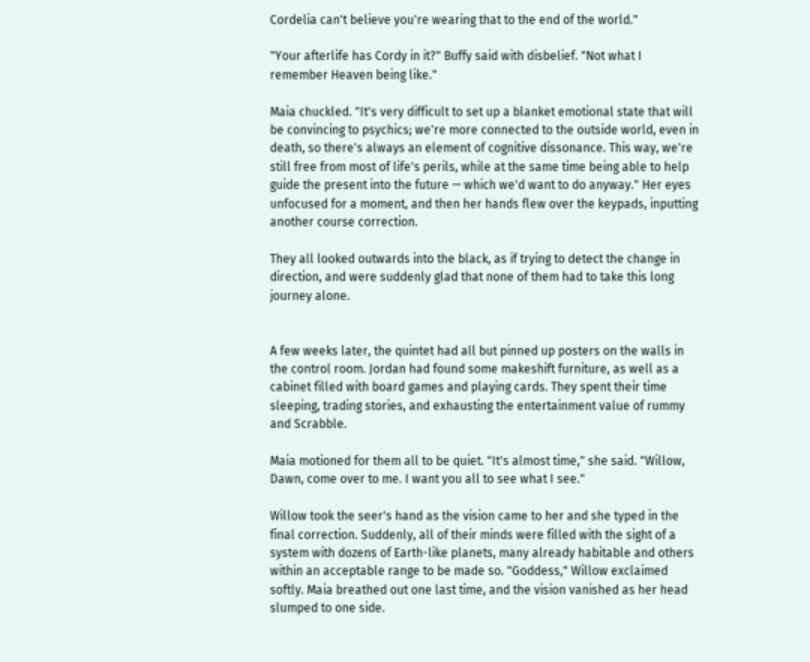Cordelia can't believe you're wearing that to the end of the world."

"Your afterlife has Cordy in it?" Buffy said with disbelief. "Not what I remember Heaven being like."

Maia chuckled. "It's very difficult to set up a blanket emotional state that will be convincing to psychics; we're more connected to the outside world, even in death, so there's always an element of cognitive dissonance. This way, we're still free from most of life's perils, while at the same time being able to help guide the present into the future — which we'd want to do anyway." Her eyes unfocused for a moment, and then her hands flew over the keypads, inputting another course correction.

They all looked outwards into the black, as if trying to detect the change in direction, and were suddenly glad that none of them had to take this long journey alone.


A few weeks later, the quintet had all but pinned up posters on the walls in the control room. Jordan had found some makeshift furniture, as well as a cabinet filled with board games and playing cards. They spent their time sleeping, trading stories, and exhausting the entertainment value of rummy and Scrabble.

Maia motioned for them all to be quiet. "It's almost time," she said. "Willow, Dawn, come over to me. I want you all to see what I see."

Willow took the seer's hand as the vision came to her and she typed in the final correction. Suddenly, all of their minds were filled with the sight of a system with dozens of Earth-like planets, many already habitable and others within an acceptable range to be made so. "Goddess," Willow exclaimed softly. Maia breathed out one last time, and the vision vanished as her head slumped to one side.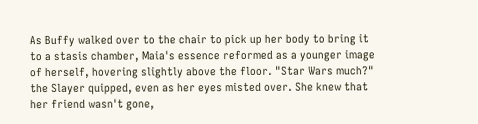As Buffy walked over to the chair to pick up her body to bring it to a stasis chamber, Maia's essence reformed as a younger image of herself, hovering slightly above the floor. "Star Wars much?" the Slayer quipped, even as her eyes misted over. She knew that her friend wasn't gone,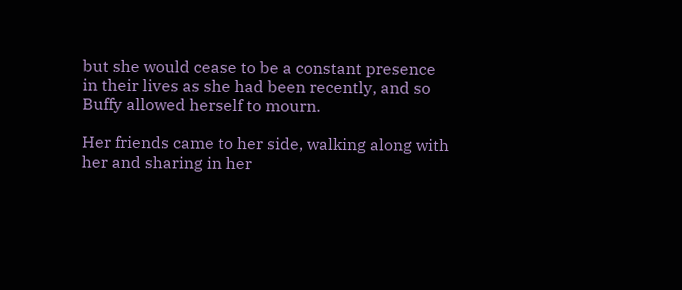but she would cease to be a constant presence in their lives as she had been recently, and so Buffy allowed herself to mourn.

Her friends came to her side, walking along with her and sharing in her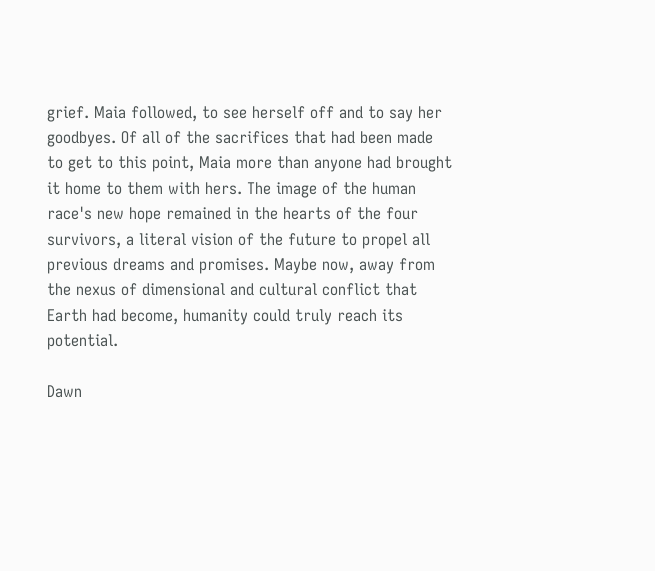grief. Maia followed, to see herself off and to say her goodbyes. Of all of the sacrifices that had been made to get to this point, Maia more than anyone had brought it home to them with hers. The image of the human race's new hope remained in the hearts of the four survivors, a literal vision of the future to propel all previous dreams and promises. Maybe now, away from the nexus of dimensional and cultural conflict that Earth had become, humanity could truly reach its potential.

Dawn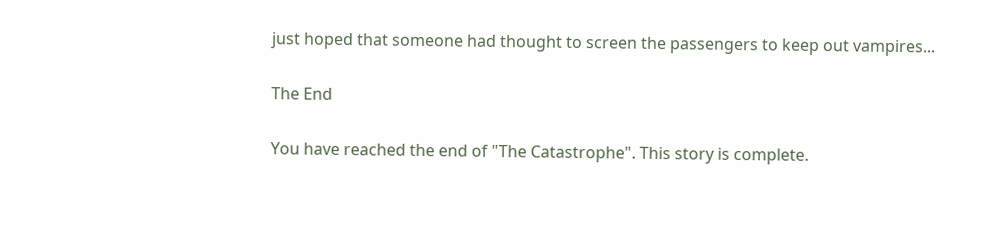just hoped that someone had thought to screen the passengers to keep out vampires...

The End

You have reached the end of "The Catastrophe". This story is complete.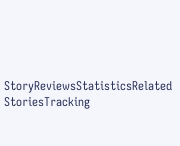StoryReviewsStatisticsRelated StoriesTracking